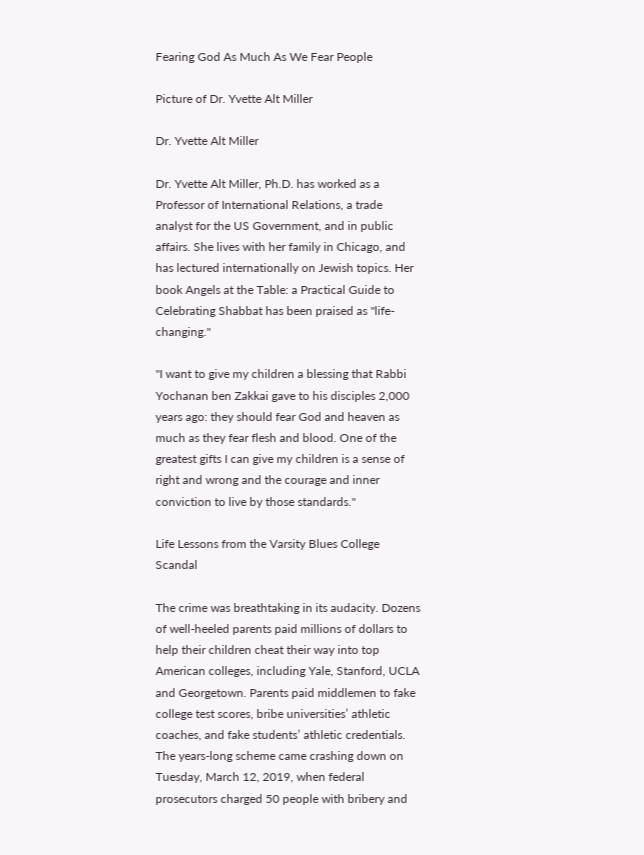Fearing God As Much As We Fear People

Picture of Dr. Yvette Alt Miller

Dr. Yvette Alt Miller

Dr. Yvette Alt Miller, Ph.D. has worked as a Professor of International Relations, a trade analyst for the US Government, and in public affairs. She lives with her family in Chicago, and has lectured internationally on Jewish topics. Her book Angels at the Table: a Practical Guide to Celebrating Shabbat has been praised as "life-changing."

"I want to give my children a blessing that Rabbi Yochanan ben Zakkai gave to his disciples 2,000 years ago: they should fear God and heaven as much as they fear flesh and blood. One of the greatest gifts I can give my children is a sense of right and wrong and the courage and inner conviction to live by those standards."

Life Lessons from the Varsity Blues College Scandal

The crime was breathtaking in its audacity. Dozens of well-heeled parents paid millions of dollars to help their children cheat their way into top American colleges, including Yale, Stanford, UCLA and Georgetown. Parents paid middlemen to fake college test scores, bribe universities’ athletic coaches, and fake students’ athletic credentials. The years-long scheme came crashing down on Tuesday, March 12, 2019, when federal prosecutors charged 50 people with bribery and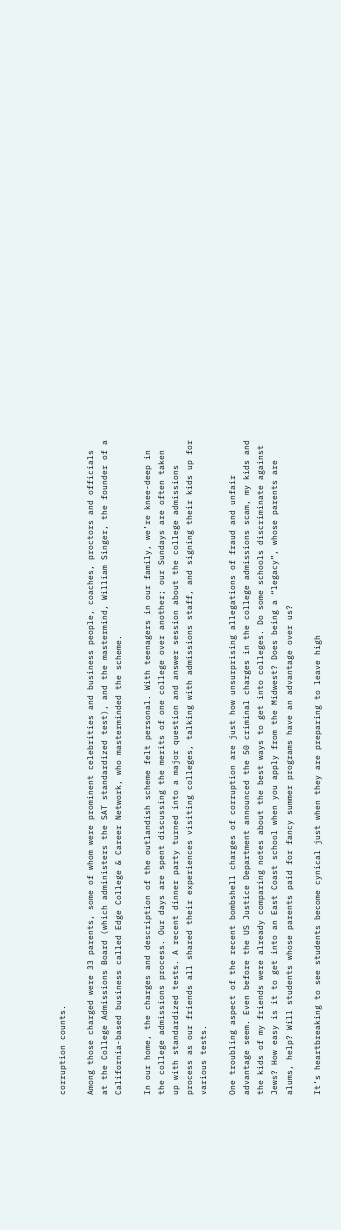corruption counts.

Among those charged were 33 parents, some of whom were prominent celebrities and business people, coaches, proctors and officials at the College Admissions Board (which administers the SAT standardized test), and the mastermind, William Singer, the founder of a California-based business called Edge College & Career Network, who masterminded the scheme.

In our home, the charges and description of the outlandish scheme felt personal. With teenagers in our family, we’re knee-deep in the college admissions process. Our days are spent discussing the merits of one college over another; our Sundays are often taken up with standardized tests. A recent dinner party turned into a major question and answer session about the college admissions process as our friends all shared their experiences visiting colleges, talking with admissions staff, and signing their kids up for various tests.

One troubling aspect of the recent bombshell charges of corruption are just how unsurprising allegations of fraud and unfair advantage seem. Even before the US Justice Department announced the 50 criminal charges in the college admissions scam, my kids and the kids of my friends were already comparing notes about the best ways to get into colleges. Do some schools discriminate against Jews? How easy is it to get into an East Coast school when you apply from the Midwest? Does being a “legacy”, whose parents are alums, help? Will students whose parents paid for fancy summer programs have an advantage over us?

It’s heartbreaking to see students become cynical just when they are preparing to leave high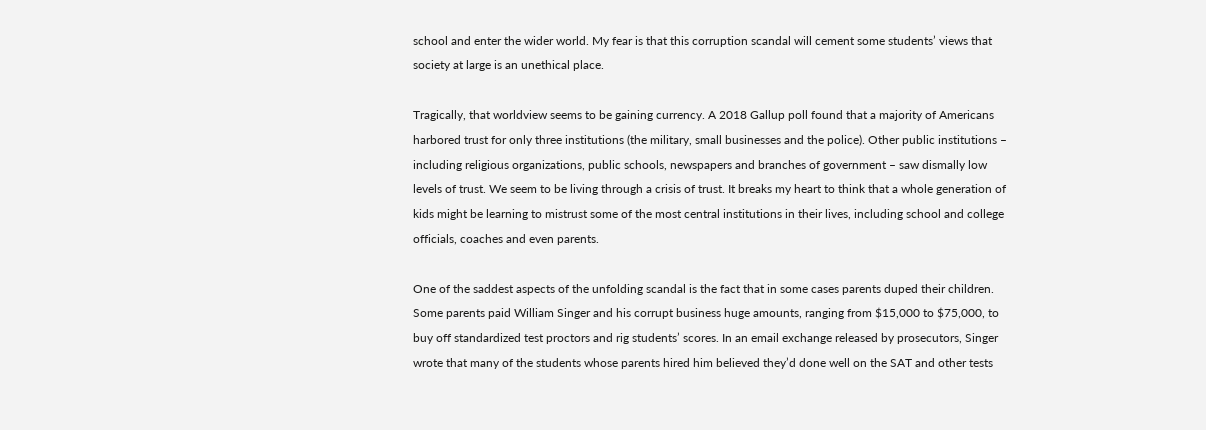school and enter the wider world. My fear is that this corruption scandal will cement some students’ views that society at large is an unethical place.

Tragically, that worldview seems to be gaining currency. A 2018 Gallup poll found that a majority of Americans harbored trust for only three institutions (the military, small businesses and the police). Other public institutions – including religious organizations, public schools, newspapers and branches of government – saw dismally low levels of trust. We seem to be living through a crisis of trust. It breaks my heart to think that a whole generation of kids might be learning to mistrust some of the most central institutions in their lives, including school and college officials, coaches and even parents.

One of the saddest aspects of the unfolding scandal is the fact that in some cases parents duped their children. Some parents paid William Singer and his corrupt business huge amounts, ranging from $15,000 to $75,000, to buy off standardized test proctors and rig students’ scores. In an email exchange released by prosecutors, Singer wrote that many of the students whose parents hired him believed they’d done well on the SAT and other tests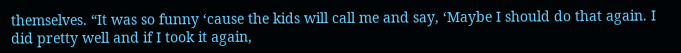themselves. “It was so funny ‘cause the kids will call me and say, ‘Maybe I should do that again. I did pretty well and if I took it again,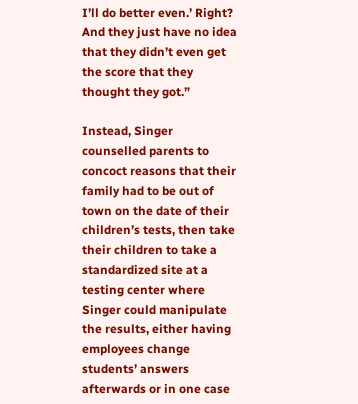I’ll do better even.’ Right? And they just have no idea that they didn’t even get the score that they thought they got.”

Instead, Singer counselled parents to concoct reasons that their family had to be out of town on the date of their children’s tests, then take their children to take a standardized site at a testing center where Singer could manipulate the results, either having employees change students’ answers afterwards or in one case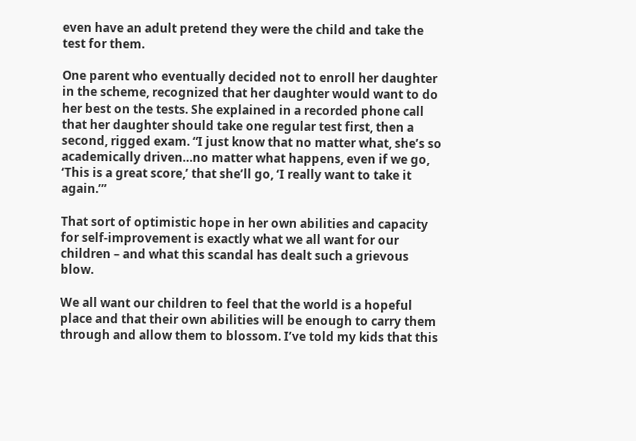even have an adult pretend they were the child and take the test for them.

One parent who eventually decided not to enroll her daughter in the scheme, recognized that her daughter would want to do her best on the tests. She explained in a recorded phone call that her daughter should take one regular test first, then a second, rigged exam. “I just know that no matter what, she’s so academically driven…no matter what happens, even if we go, ‘This is a great score,’ that she’ll go, ‘I really want to take it again.’”

That sort of optimistic hope in her own abilities and capacity for self-improvement is exactly what we all want for our children – and what this scandal has dealt such a grievous blow.

We all want our children to feel that the world is a hopeful place and that their own abilities will be enough to carry them through and allow them to blossom. I’ve told my kids that this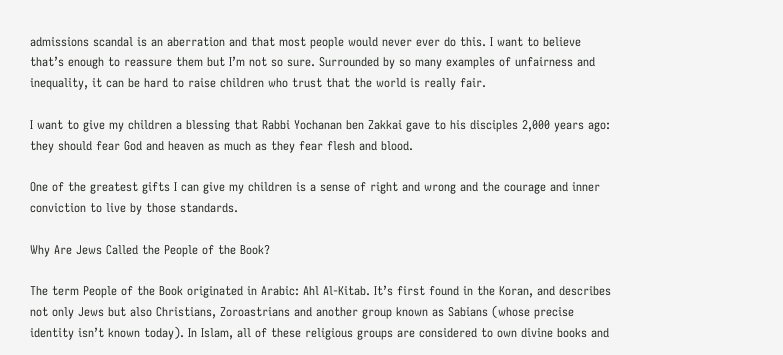admissions scandal is an aberration and that most people would never ever do this. I want to believe that’s enough to reassure them but I’m not so sure. Surrounded by so many examples of unfairness and inequality, it can be hard to raise children who trust that the world is really fair.

I want to give my children a blessing that Rabbi Yochanan ben Zakkai gave to his disciples 2,000 years ago: they should fear God and heaven as much as they fear flesh and blood.

One of the greatest gifts I can give my children is a sense of right and wrong and the courage and inner conviction to live by those standards.

Why Are Jews Called the People of the Book?

The term People of the Book originated in Arabic: Ahl Al-Kitab. It’s first found in the Koran, and describes not only Jews but also Christians, Zoroastrians and another group known as Sabians (whose precise identity isn’t known today). In Islam, all of these religious groups are considered to own divine books and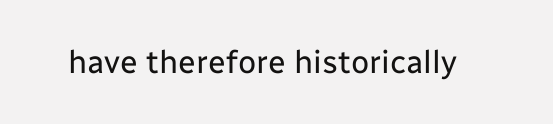have therefore historically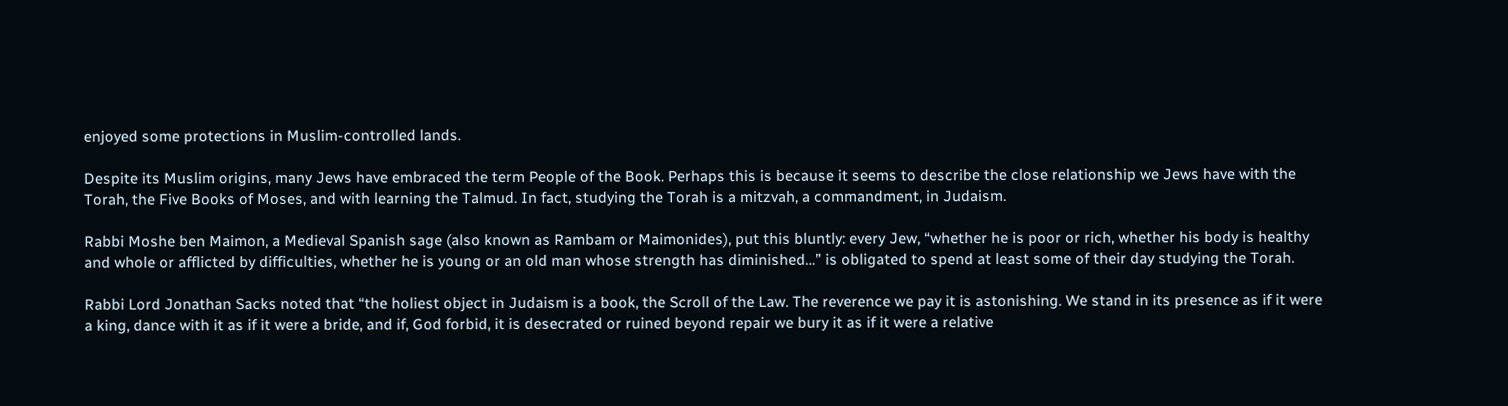enjoyed some protections in Muslim-controlled lands.

Despite its Muslim origins, many Jews have embraced the term People of the Book. Perhaps this is because it seems to describe the close relationship we Jews have with the Torah, the Five Books of Moses, and with learning the Talmud. In fact, studying the Torah is a mitzvah, a commandment, in Judaism.

Rabbi Moshe ben Maimon, a Medieval Spanish sage (also known as Rambam or Maimonides), put this bluntly: every Jew, “whether he is poor or rich, whether his body is healthy and whole or afflicted by difficulties, whether he is young or an old man whose strength has diminished…” is obligated to spend at least some of their day studying the Torah.

Rabbi Lord Jonathan Sacks noted that “the holiest object in Judaism is a book, the Scroll of the Law. The reverence we pay it is astonishing. We stand in its presence as if it were a king, dance with it as if it were a bride, and if, God forbid, it is desecrated or ruined beyond repair we bury it as if it were a relative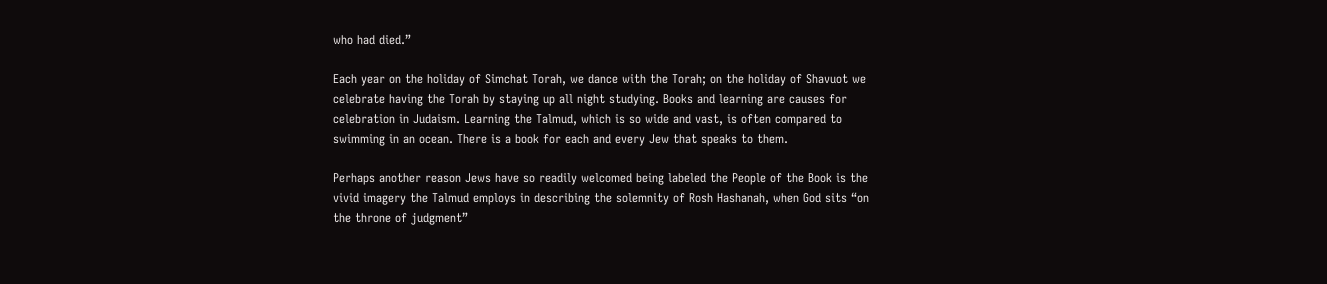who had died.”

Each year on the holiday of Simchat Torah, we dance with the Torah; on the holiday of Shavuot we celebrate having the Torah by staying up all night studying. Books and learning are causes for celebration in Judaism. Learning the Talmud, which is so wide and vast, is often compared to swimming in an ocean. There is a book for each and every Jew that speaks to them.

Perhaps another reason Jews have so readily welcomed being labeled the People of the Book is the vivid imagery the Talmud employs in describing the solemnity of Rosh Hashanah, when God sits “on the throne of judgment”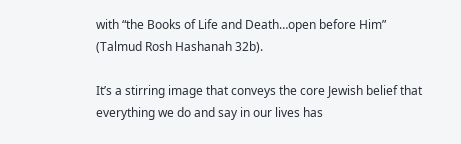with “the Books of Life and Death…open before Him” (Talmud Rosh Hashanah 32b).

It’s a stirring image that conveys the core Jewish belief that everything we do and say in our lives has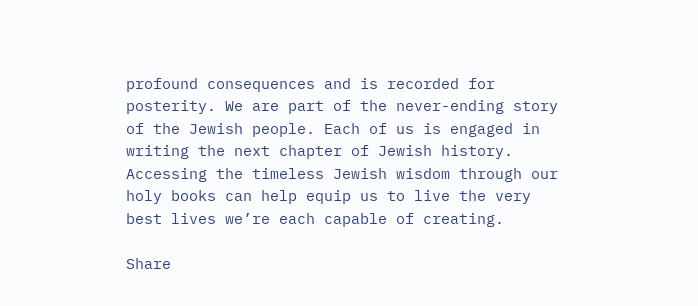profound consequences and is recorded for posterity. We are part of the never-ending story of the Jewish people. Each of us is engaged in writing the next chapter of Jewish history. Accessing the timeless Jewish wisdom through our holy books can help equip us to live the very best lives we’re each capable of creating.

Share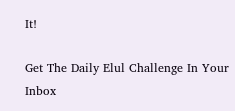It!

Get The Daily Elul Challenge In Your Inbox